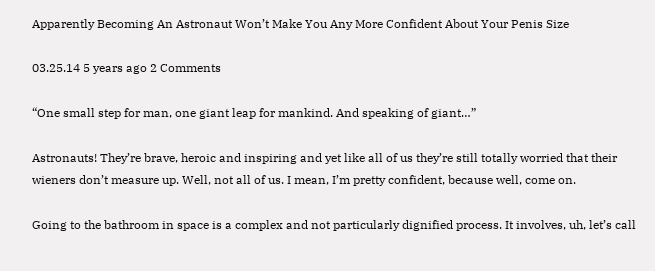Apparently Becoming An Astronaut Won’t Make You Any More Confident About Your Penis Size

03.25.14 5 years ago 2 Comments

“One small step for man, one giant leap for mankind. And speaking of giant…”

Astronauts! They’re brave, heroic and inspiring and yet like all of us they’re still totally worried that their wieners don’t measure up. Well, not all of us. I mean, I’m pretty confident, because well, come on.

Going to the bathroom in space is a complex and not particularly dignified process. It involves, uh, let’s call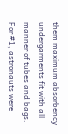them maximum absorbency undergarments fit with all manner of tubes and bags. For #1, astronauts were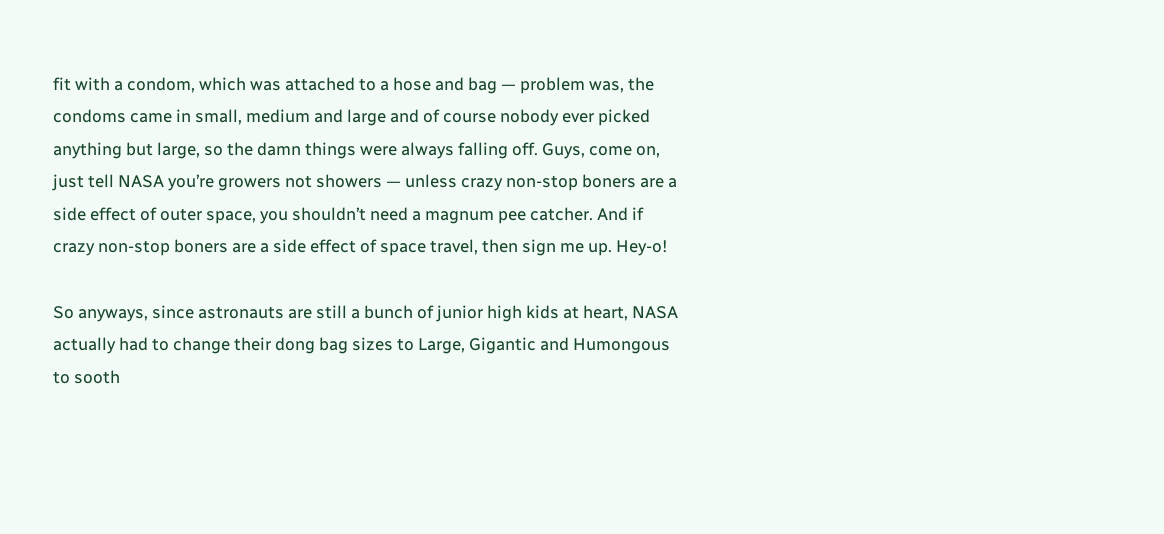fit with a condom, which was attached to a hose and bag — problem was, the condoms came in small, medium and large and of course nobody ever picked anything but large, so the damn things were always falling off. Guys, come on, just tell NASA you’re growers not showers — unless crazy non-stop boners are a side effect of outer space, you shouldn’t need a magnum pee catcher. And if crazy non-stop boners are a side effect of space travel, then sign me up. Hey-o!

So anyways, since astronauts are still a bunch of junior high kids at heart, NASA actually had to change their dong bag sizes to Large, Gigantic and Humongous to sooth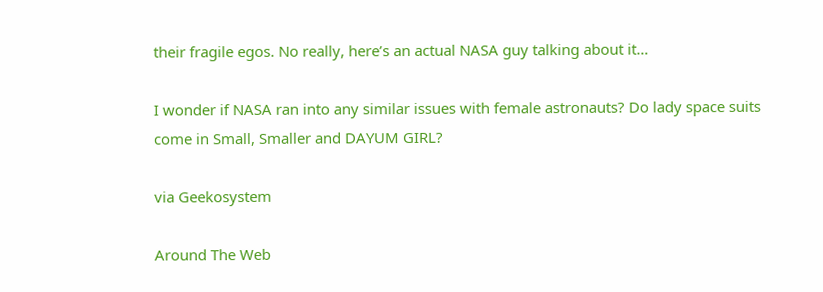their fragile egos. No really, here’s an actual NASA guy talking about it…

I wonder if NASA ran into any similar issues with female astronauts? Do lady space suits come in Small, Smaller and DAYUM GIRL?

via Geekosystem

Around The Web